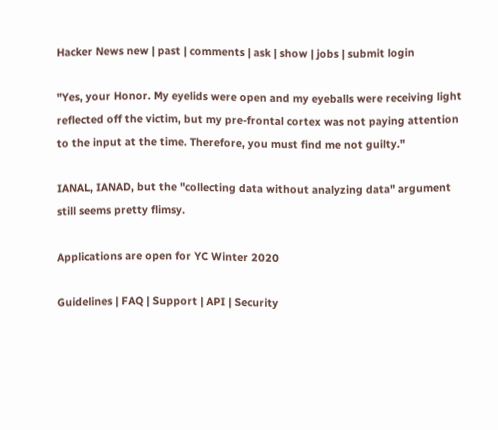Hacker News new | past | comments | ask | show | jobs | submit login

"Yes, your Honor. My eyelids were open and my eyeballs were receiving light reflected off the victim, but my pre-frontal cortex was not paying attention to the input at the time. Therefore, you must find me not guilty."

IANAL, IANAD, but the "collecting data without analyzing data" argument still seems pretty flimsy.

Applications are open for YC Winter 2020

Guidelines | FAQ | Support | API | Security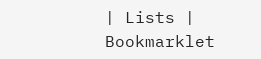| Lists | Bookmarklet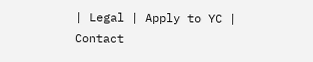| Legal | Apply to YC | Contact